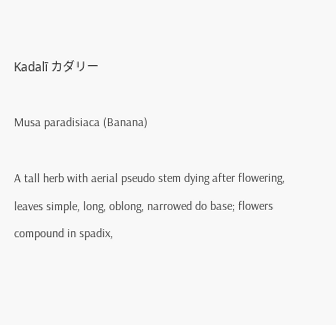Kadalī カダリー

Musa paradisiaca (Banana)

A tall herb with aerial pseudo stem dying after flowering, leaves simple, long, oblong, narrowed do base; flowers compound in spadix,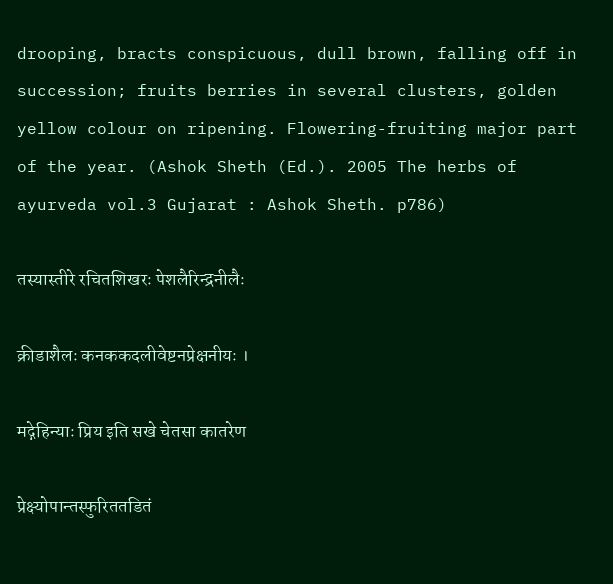drooping, bracts conspicuous, dull brown, falling off in succession; fruits berries in several clusters, golden yellow colour on ripening. Flowering-fruiting major part of the year. (Ashok Sheth (Ed.). 2005 The herbs of ayurveda vol.3 Gujarat : Ashok Sheth. p786)

तस्यास्तीरे रचितशिखरः पेशलैरिन्द्रनीलैः

क्रीडाशैलः कनककदलीवेष्टनप्रेक्षनीयः ।

मद्गेहिन्याः प्रिय इति सखे चेतसा कातरेण

प्रेक्ष्योपान्तस्फुरिततडितं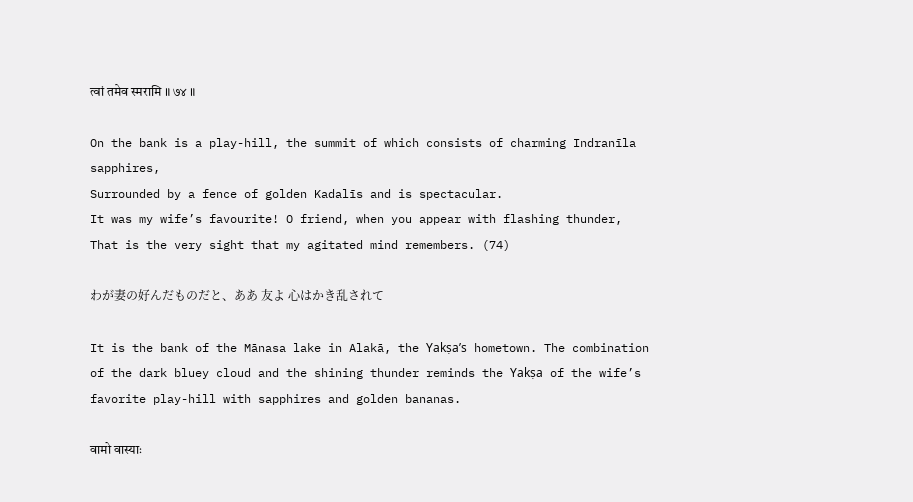त्वां तमेव स्मरामि ॥ ७४ ॥

On the bank is a play-hill, the summit of which consists of charming Indranīla sapphires,
Surrounded by a fence of golden Kadalīs and is spectacular.
It was my wife’s favourite! O friend, when you appear with flashing thunder,
That is the very sight that my agitated mind remembers. (74)

わが妻の好んだものだと、ああ 友よ 心はかき乱されて

It is the bank of the Mānasa lake in Alakā, the Yakṣa’s hometown. The combination of the dark bluey cloud and the shining thunder reminds the Yakṣa of the wife’s favorite play-hill with sapphires and golden bananas.

वामो वास्याः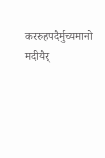कररुहपदैर्मुच्यमानो मदीयैर्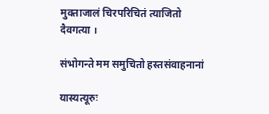मुक्ताजालं चिरपरिचितं त्याजितो दैवगत्या ।

संभोगन्ते मम समुचितो हस्तसंवाहनानां

यास्यत्यूरुः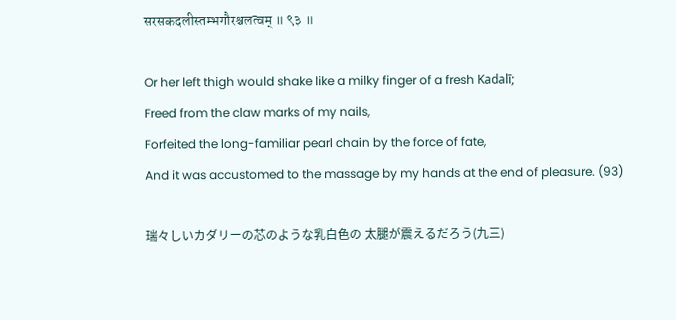सरसकदलीस्तम्भगौरश्चलत्वम् ॥ ९३ ॥

Or her left thigh would shake like a milky finger of a fresh Kadalī;
Freed from the claw marks of my nails,
Forfeited the long-familiar pearl chain by the force of fate,
And it was accustomed to the massage by my hands at the end of pleasure. (93)

瑞々しいカダリーの芯のような乳白色の 太腿が震えるだろう(九三)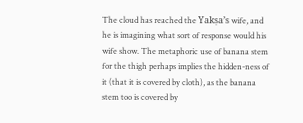The cloud has reached the Yakṣa’s wife, and he is imagining what sort of response would his wife show. The metaphoric use of banana stem for the thigh perhaps implies the hidden-ness of it (that it is covered by cloth), as the banana stem too is covered by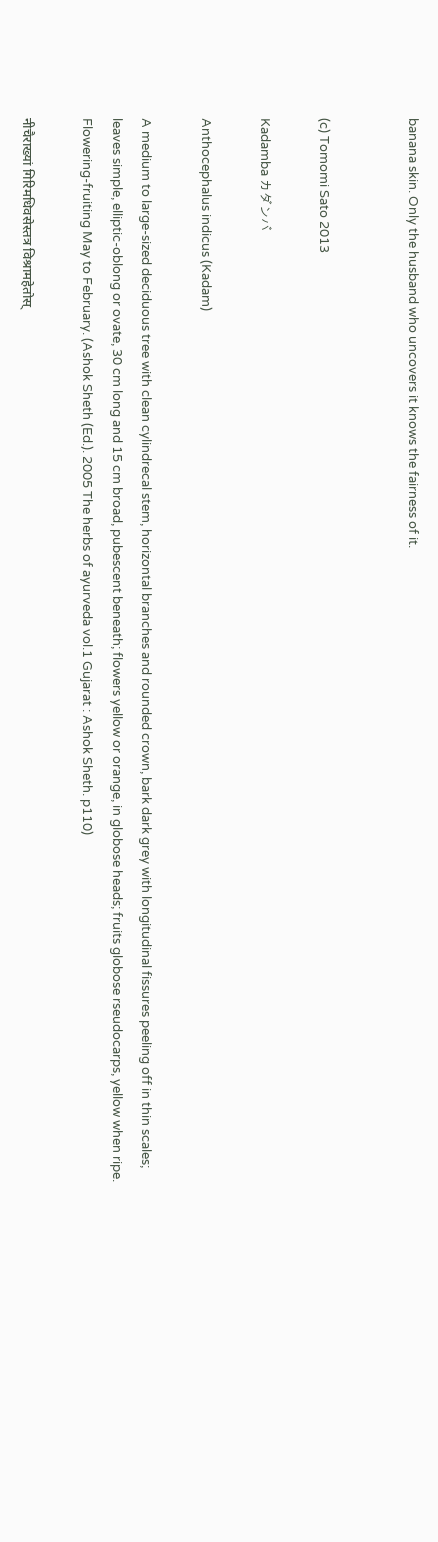banana skin. Only the husband who uncovers it knows the fairness of it.


(c) Tomomi Sato 2013

Kadamba カダンバ

Anthocephalus indicus (Kadam)

A medium to large-sized deciduous tree with clean cylindrecal stem, horizontal branches and rounded crown, bark dark grey with longitudinal fissures peeling off in thin scales; leaves simple, elliptic-oblong or ovate, 30 cm long and 15 cm broad, pubescent beneath; flowers yellow or orange, in globose heads; fruits globose rseudocarps, yellow when ripe. Flowering-fruiting May to February. (Ashok Sheth (Ed.). 2005 The herbs of ayurveda vol.1 Gujarat : Ashok Sheth. p110)

नीचैराख्यां गिरिमधिवसेस्तत्र विश्रामहेतोस्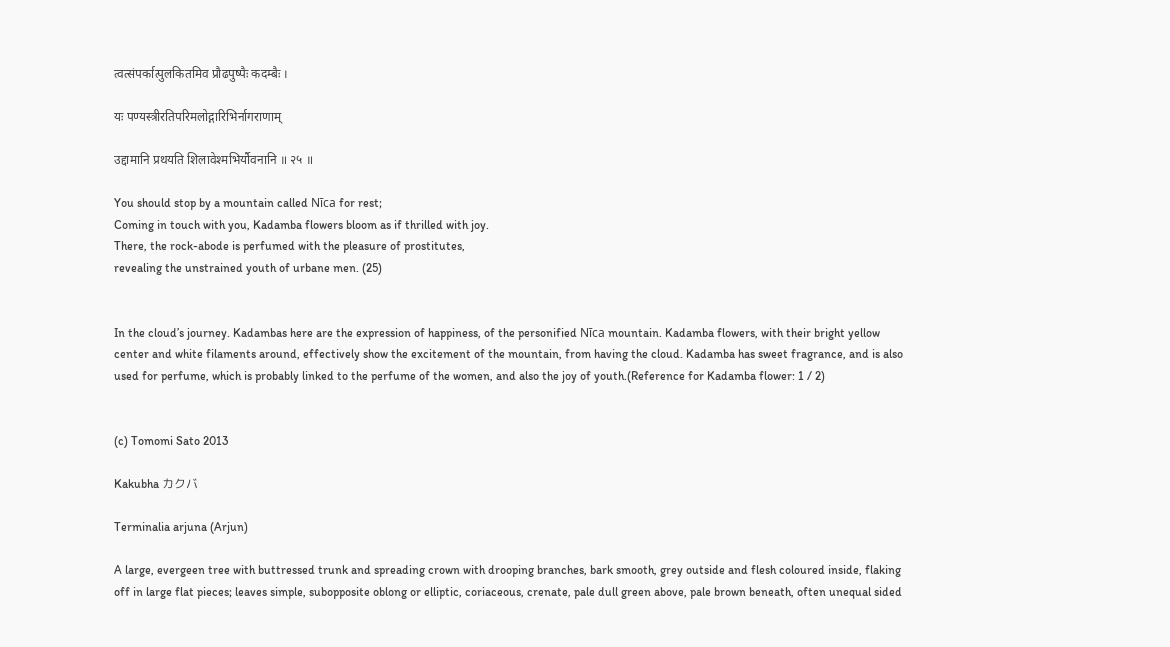त्वत्संपर्कात्पुलकितमिव प्रौढपुष्पैः कदम्बैः ।

यः पण्यस्त्रीरतिपरिमलोद्गारिभिर्नागराणाम्

उद्दामानि प्रथयति शिलावेश्मभिर्यौवनानि ॥ २५ ॥

You should stop by a mountain called Nīca for rest;
Coming in touch with you, Kadamba flowers bloom as if thrilled with joy.
There, the rock-abode is perfumed with the pleasure of prostitutes,
revealing the unstrained youth of urbane men. (25)


In the cloud’s journey. Kadambas here are the expression of happiness, of the personified Nīca mountain. Kadamba flowers, with their bright yellow center and white filaments around, effectively show the excitement of the mountain, from having the cloud. Kadamba has sweet fragrance, and is also used for perfume, which is probably linked to the perfume of the women, and also the joy of youth.(Reference for Kadamba flower: 1 / 2)


(c) Tomomi Sato 2013

Kakubha カクバ

Terminalia arjuna (Arjun)

A large, evergeen tree with buttressed trunk and spreading crown with drooping branches, bark smooth, grey outside and flesh coloured inside, flaking off in large flat pieces; leaves simple, subopposite oblong or elliptic, coriaceous, crenate, pale dull green above, pale brown beneath, often unequal sided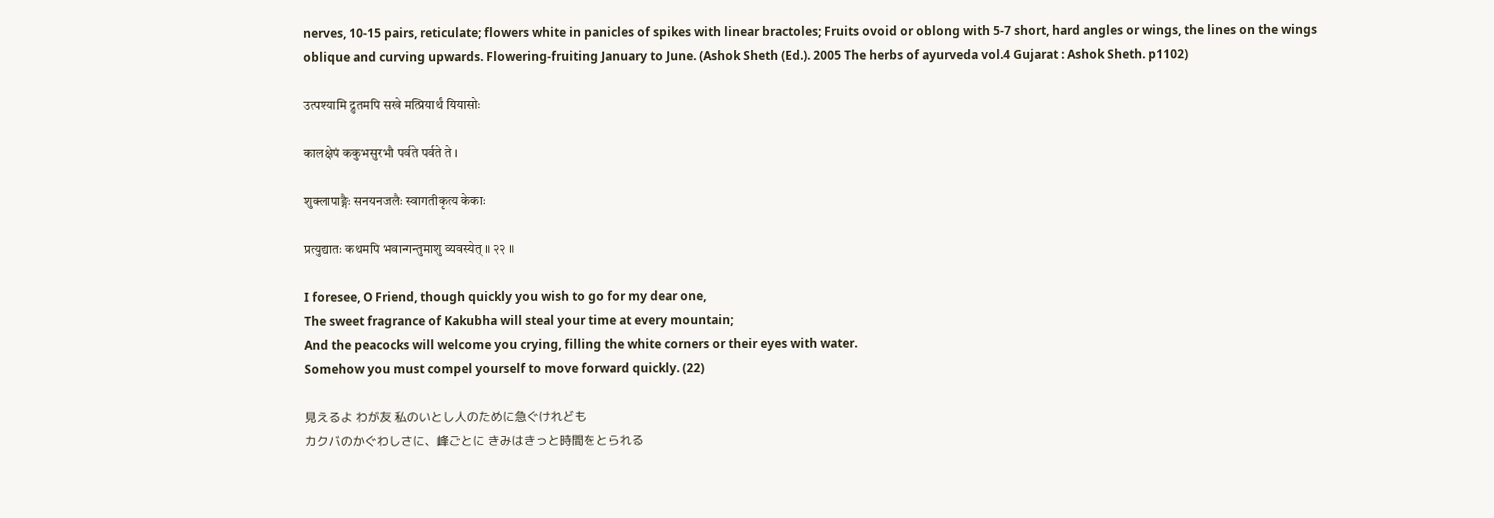nerves, 10-15 pairs, reticulate; flowers white in panicles of spikes with linear bractoles; Fruits ovoid or oblong with 5-7 short, hard angles or wings, the lines on the wings oblique and curving upwards. Flowering-fruiting January to June. (Ashok Sheth (Ed.). 2005 The herbs of ayurveda vol.4 Gujarat : Ashok Sheth. p1102)

उत्पश्यामि द्रुतमपि सखे मत्प्रियार्थं यियासोः

कालक्षेपं ककुभसुरभौ पर्वते पर्वते ते ।

शुक्लापाङ्गैः सनयनजलैः स्वागतीकृत्य केकाः

प्रत्युद्यातः कथमपि भवान्गन्तुमाशु व्यवस्येत् ॥ २२ ॥

I foresee, O Friend, though quickly you wish to go for my dear one,
The sweet fragrance of Kakubha will steal your time at every mountain;
And the peacocks will welcome you crying, filling the white corners or their eyes with water.
Somehow you must compel yourself to move forward quickly. (22)

見えるよ わが友 私のいとし人のために急ぐけれども
カクバのかぐわしさに、峰ごとに きみはきっと時間をとられる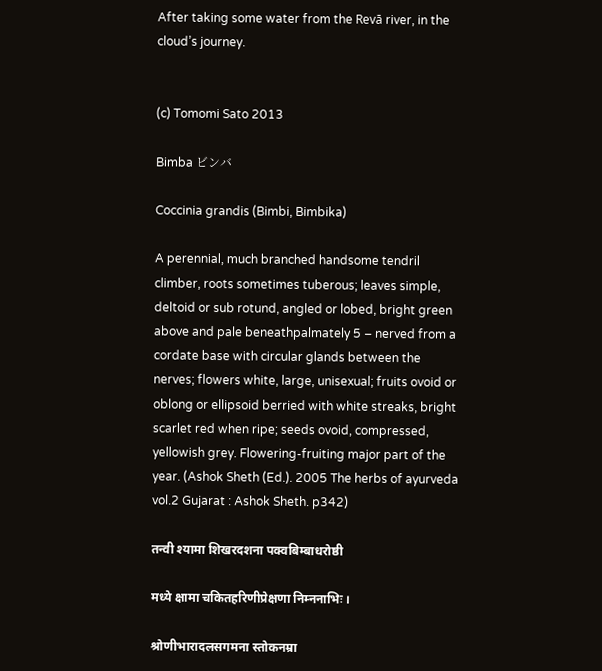After taking some water from the Revā river, in the cloud’s journey.


(c) Tomomi Sato 2013

Bimba ビンバ

Coccinia grandis (Bimbi, Bimbika)

A perennial, much branched handsome tendril climber, roots sometimes tuberous; leaves simple, deltoid or sub rotund, angled or lobed, bright green above and pale beneathpalmately 5 – nerved from a cordate base with circular glands between the nerves; flowers white, large, unisexual; fruits ovoid or oblong or ellipsoid berried with white streaks, bright scarlet red when ripe; seeds ovoid, compressed, yellowish grey. Flowering-fruiting major part of the year. (Ashok Sheth (Ed.). 2005 The herbs of ayurveda vol.2 Gujarat : Ashok Sheth. p342)

तन्वी श्यामा शिखरदशना पक्वबिम्बाधरोष्ठी

मध्ये क्षामा चकितहरिणीप्रेक्षणा निम्ननाभिः ।

श्रोणीभारादलसगमना स्तोकनम्रा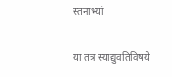स्तनाभ्यां

या तत्र स्याद्युवतिविषये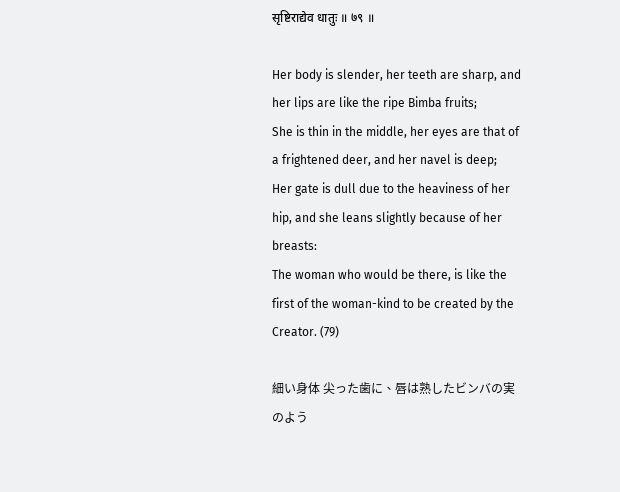सृष्टिराद्येव धातुः ॥ ७९ ॥

Her body is slender, her teeth are sharp, and her lips are like the ripe Bimba fruits;
She is thin in the middle, her eyes are that of a frightened deer, and her navel is deep;
Her gate is dull due to the heaviness of her hip, and she leans slightly because of her breasts:
The woman who would be there, is like the first of the woman-kind to be created by the Creator. (79)

細い身体 尖った歯に、唇は熟したビンバの実のよう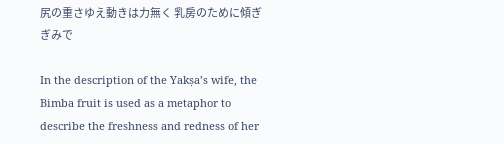尻の重さゆえ動きは力無く 乳房のために傾ぎぎみで

In the description of the Yakṣa’s wife, the Bimba fruit is used as a metaphor to describe the freshness and redness of her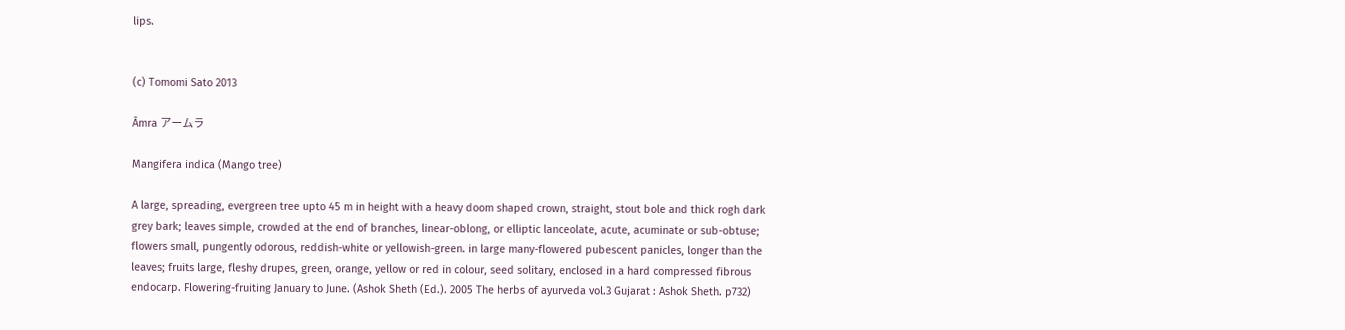lips.


(c) Tomomi Sato 2013

Āmra アームラ

Mangifera indica (Mango tree)

A large, spreading, evergreen tree upto 45 m in height with a heavy doom shaped crown, straight, stout bole and thick rogh dark grey bark; leaves simple, crowded at the end of branches, linear-oblong, or elliptic lanceolate, acute, acuminate or sub-obtuse; flowers small, pungently odorous, reddish-white or yellowish-green. in large many-flowered pubescent panicles, longer than the leaves; fruits large, fleshy drupes, green, orange, yellow or red in colour, seed solitary, enclosed in a hard compressed fibrous endocarp. Flowering-fruiting January to June. (Ashok Sheth (Ed.). 2005 The herbs of ayurveda vol.3 Gujarat : Ashok Sheth. p732)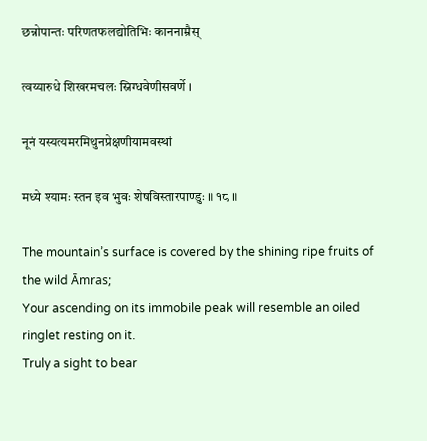छन्नोपान्तः परिणतफलद्योतिभिः काननाम्रैस्

त्वय्यारुधे शिखरमचलः स्निग्धवेणीसवर्णे ।

नूनं यस्यत्यमरमिथुनप्रेक्षणीयामवस्थां

मध्ये श्यामः स्तन इव भुवः शेषविस्तारपाण्डुः ॥ १८ ॥

The mountain’s surface is covered by the shining ripe fruits of the wild Āmras;
Your ascending on its immobile peak will resemble an oiled ringlet resting on it.
Truly a sight to bear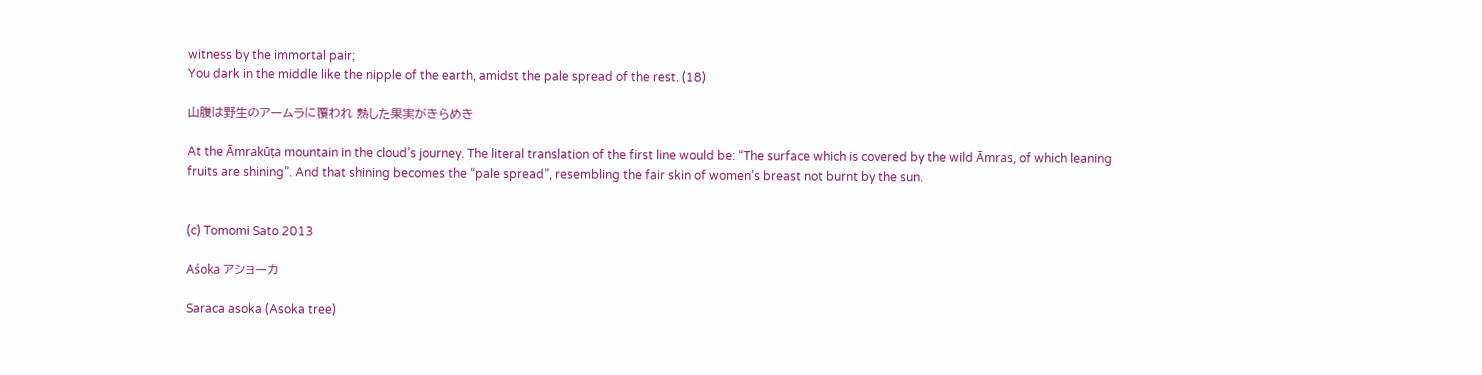witness by the immortal pair;
You dark in the middle like the nipple of the earth, amidst the pale spread of the rest. (18)

山腹は野生のアームラに覆われ 熟した果実がきらめき

At the Āmrakūṭa mountain in the cloud’s journey. The literal translation of the first line would be: “The surface which is covered by the wild Āmras, of which leaning fruits are shining”. And that shining becomes the “pale spread”, resembling the fair skin of women’s breast not burnt by the sun.


(c) Tomomi Sato 2013

Aśoka アショーカ

Saraca asoka (Asoka tree)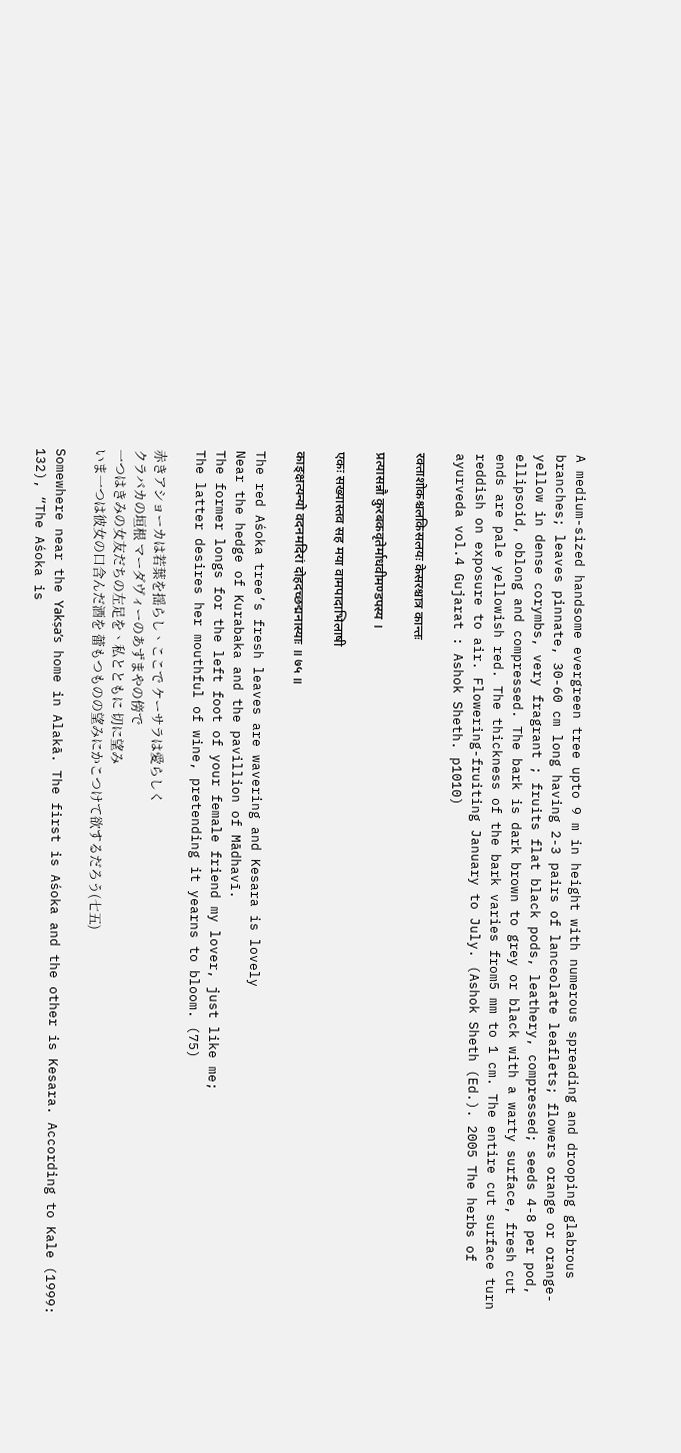A medium-sized handsome evergreen tree upto 9 m in height with numerous spreading and drooping glabrous branches; leaves pinnate, 30-60 cm long having 2-3 pairs of lanceolate leaflets; flowers orange or orange-yellow in dense corymbs, very fragrant ; fruits flat black pods, leathery, compressed; seeds 4-8 per pod, ellipsoid, oblong and compressed. The bark is dark brown to grey or black with a warty surface, fresh cut ends are pale yellowish red. The thickness of the bark varies from5 mm to 1 cm. The entire cut surface turn reddish on exposure to air. Flowering-fruiting January to July. (Ashok Sheth (Ed.). 2005 The herbs of ayurveda vol.4 Gujarat : Ashok Sheth. p1010)

रक्ताशोकश्चलकिसलयः केसरश्चात्र कान्तः

प्रत्यासन्नौ कुरबकवृतेर्माधवीमण्डपस्य ।

एकः सख्यास्तव सह मया वामपादाभिलाषी

काङ्क्षत्यन्यो वदनमदिरां दोहदच्छद्मनास्याः ॥ ७५ ॥

The red Aśoka tree’s fresh leaves are wavering and Kesara is lovely
Near the hedge of Kurabaka and the pavillion of Mādhavī.
The former longs for the left foot of your female friend my lover, just like me;
The latter desires her mouthful of wine, pretending it yearns to bloom. (75)

赤きアショーカは若葉を揺らし、ここで ケーサラは愛らしく
クラバカの垣根 マーダヴィーのあずまやの傍で
一つはきみの女友だちの左足を、私とともに 切に望み
いま一つは彼女の口含んだ酒を 蕾もつものの望みにかこつけて欲するだろう(七五)

Somewhere near the Yakṣa’s home in Alakā. The first is Aśoka and the other is Kesara. According to Kale (1999: 132), “The Aśoka is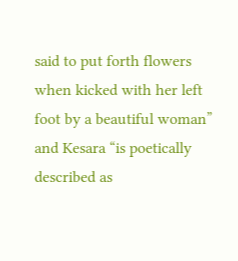said to put forth flowers when kicked with her left foot by a beautiful woman” and Kesara “is poetically described as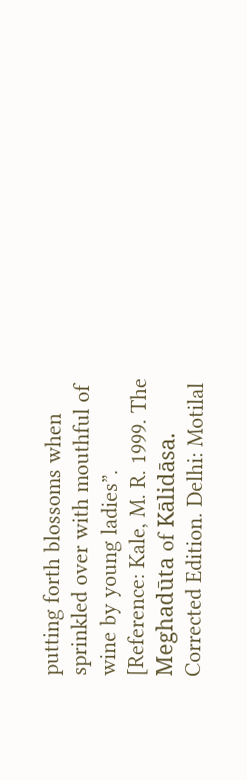putting forth blossoms when sprinkled over with mouthful of wine by young ladies”.
[Reference: Kale, M. R. 1999. The Meghadūta of Kālidāsa. Corrected Edition. Delhi: Motilal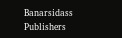Banarsidass Publishers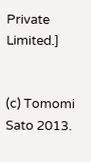Private Limited.]


(c) Tomomi Sato 2013.